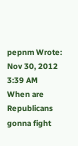pepnm Wrote:
Nov 30, 2012 3:39 AM
When are Republicans gonna fight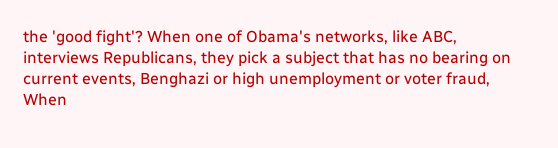the 'good fight'? When one of Obama's networks, like ABC, interviews Republicans, they pick a subject that has no bearing on current events, Benghazi or high unemployment or voter fraud, When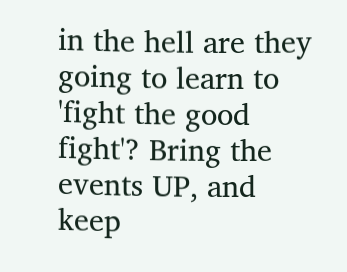in the hell are they going to learn to 'fight the good fight'? Bring the events UP, and keep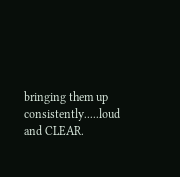bringing them up consistently.....loud and CLEAR.